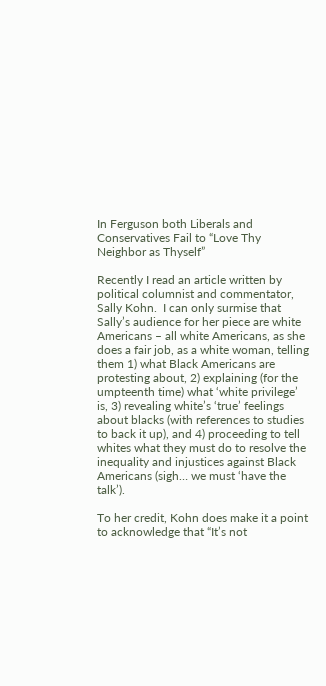In Ferguson both Liberals and Conservatives Fail to “Love Thy Neighbor as Thyself”

Recently I read an article written by political columnist and commentator, Sally Kohn.  I can only surmise that Sally’s audience for her piece are white Americans – all white Americans, as she does a fair job, as a white woman, telling them 1) what Black Americans are protesting about, 2) explaining (for the umpteenth time) what ‘white privilege’ is, 3) revealing white’s ‘true’ feelings about blacks (with references to studies to back it up), and 4) proceeding to tell whites what they must do to resolve the inequality and injustices against Black Americans (sigh… we must ‘have the talk’).

To her credit, Kohn does make it a point to acknowledge that “It’s not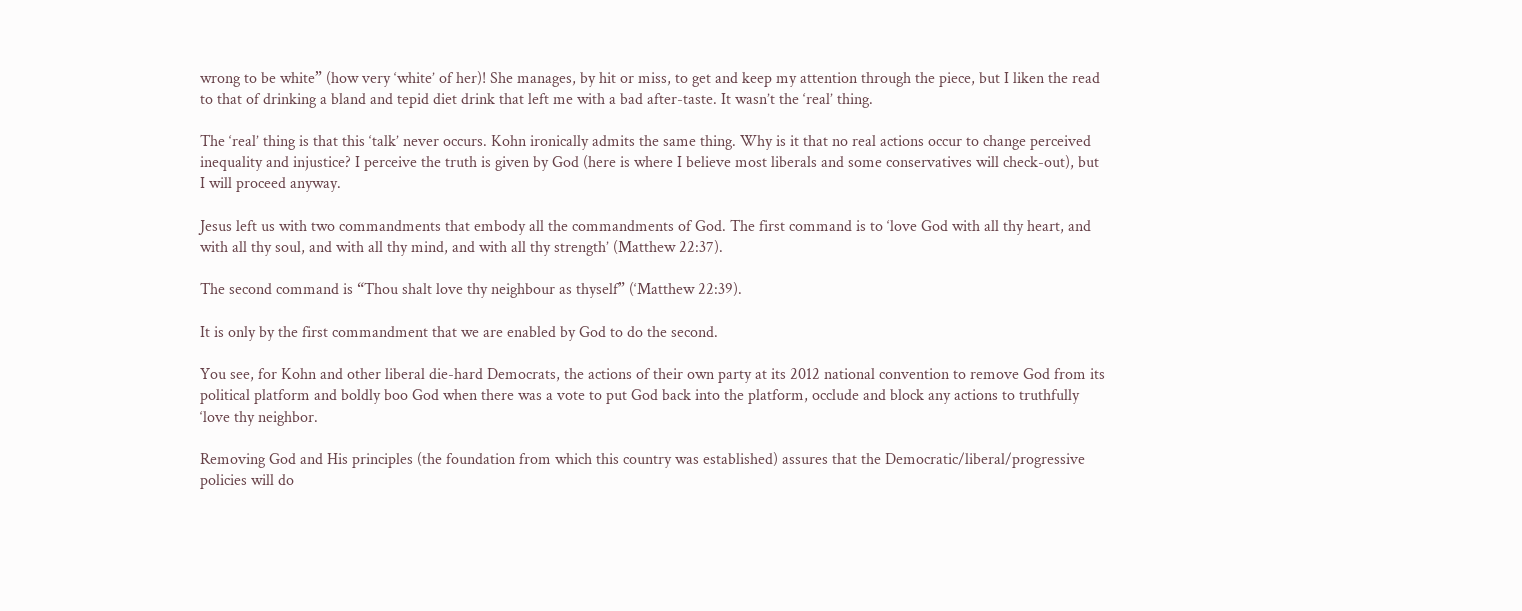wrong to be white” (how very ‘white’ of her)! She manages, by hit or miss, to get and keep my attention through the piece, but I liken the read to that of drinking a bland and tepid diet drink that left me with a bad after-taste. It wasn’t the ‘real’ thing.

The ‘real’ thing is that this ‘talk’ never occurs. Kohn ironically admits the same thing. Why is it that no real actions occur to change perceived inequality and injustice? I perceive the truth is given by God (here is where I believe most liberals and some conservatives will check-out), but I will proceed anyway.

Jesus left us with two commandments that embody all the commandments of God. The first command is to ‘love God with all thy heart, and with all thy soul, and with all thy mind, and with all thy strength’ (Matthew 22:37).

The second command is “Thou shalt love thy neighbour as thyself” (‘Matthew 22:39).

It is only by the first commandment that we are enabled by God to do the second.

You see, for Kohn and other liberal die-hard Democrats, the actions of their own party at its 2012 national convention to remove God from its political platform and boldly boo God when there was a vote to put God back into the platform, occlude and block any actions to truthfully ‘love thy neighbor.

Removing God and His principles (the foundation from which this country was established) assures that the Democratic/liberal/progressive policies will do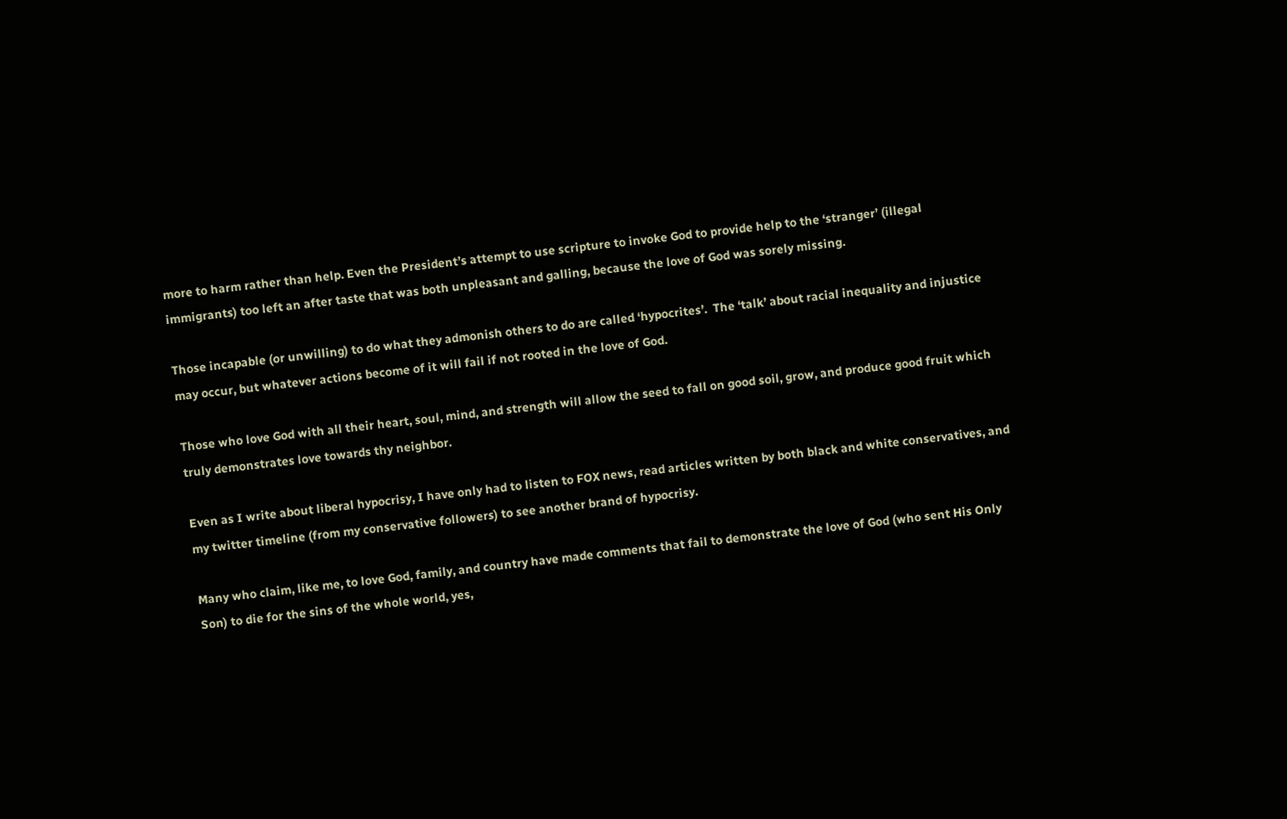more to harm rather than help. Even the President’s attempt to use scripture to invoke God to provide help to the ‘stranger’ (illegal immigrants) too left an after taste that was both unpleasant and galling, because the love of God was sorely missing.

Those incapable (or unwilling) to do what they admonish others to do are called ‘hypocrites’.  The ‘talk’ about racial inequality and injustice may occur, but whatever actions become of it will fail if not rooted in the love of God.

Those who love God with all their heart, soul, mind, and strength will allow the seed to fall on good soil, grow, and produce good fruit which truly demonstrates love towards thy neighbor.

Even as I write about liberal hypocrisy, I have only had to listen to FOX news, read articles written by both black and white conservatives, and my twitter timeline (from my conservative followers) to see another brand of hypocrisy.

Many who claim, like me, to love God, family, and country have made comments that fail to demonstrate the love of God (who sent His Only Son) to die for the sins of the whole world, yes,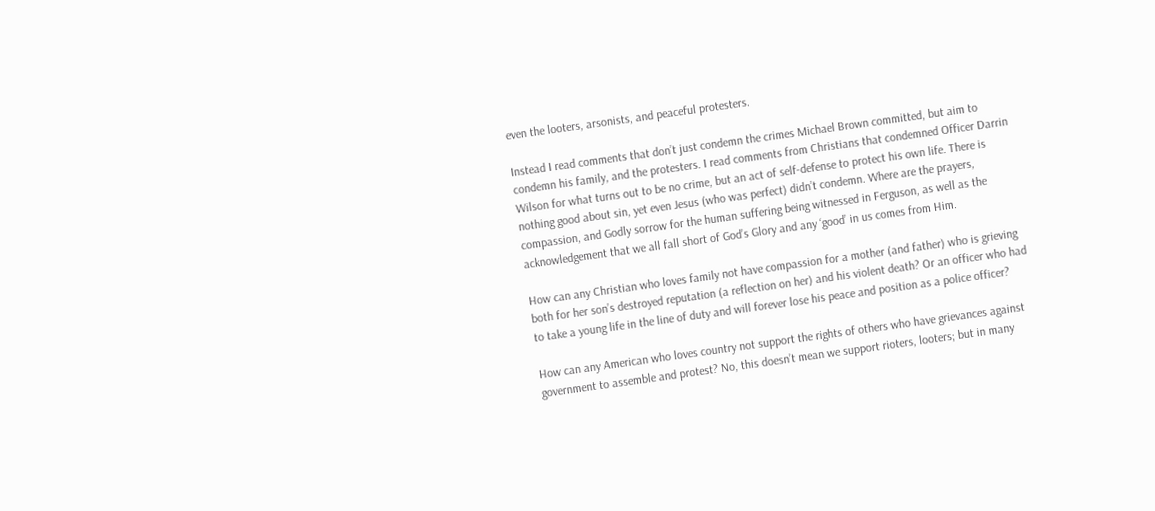even the looters, arsonists, and peaceful protesters.

Instead I read comments that don’t just condemn the crimes Michael Brown committed, but aim to condemn his family, and the protesters. I read comments from Christians that condemned Officer Darrin Wilson for what turns out to be no crime, but an act of self-defense to protect his own life. There is nothing good about sin, yet even Jesus (who was perfect) didn’t condemn. Where are the prayers, compassion, and Godly sorrow for the human suffering being witnessed in Ferguson, as well as the acknowledgement that we all fall short of God’s Glory and any ‘good’ in us comes from Him.

How can any Christian who loves family not have compassion for a mother (and father) who is grieving both for her son’s destroyed reputation (a reflection on her) and his violent death? Or an officer who had to take a young life in the line of duty and will forever lose his peace and position as a police officer?

How can any American who loves country not support the rights of others who have grievances against government to assemble and protest? No, this doesn’t mean we support rioters, looters; but in many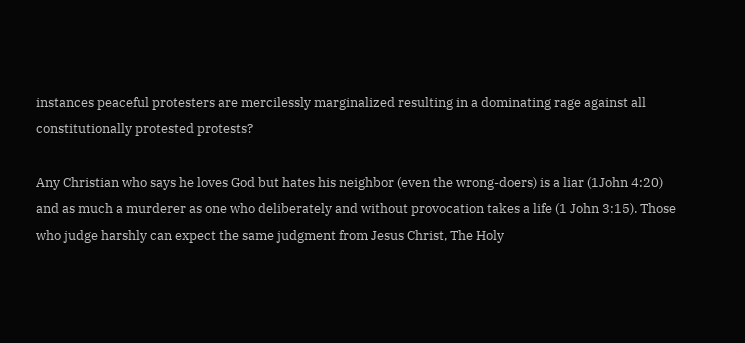instances peaceful protesters are mercilessly marginalized resulting in a dominating rage against all constitutionally protested protests?

Any Christian who says he loves God but hates his neighbor (even the wrong-doers) is a liar (1John 4:20) and as much a murderer as one who deliberately and without provocation takes a life (1 John 3:15). Those who judge harshly can expect the same judgment from Jesus Christ, The Holy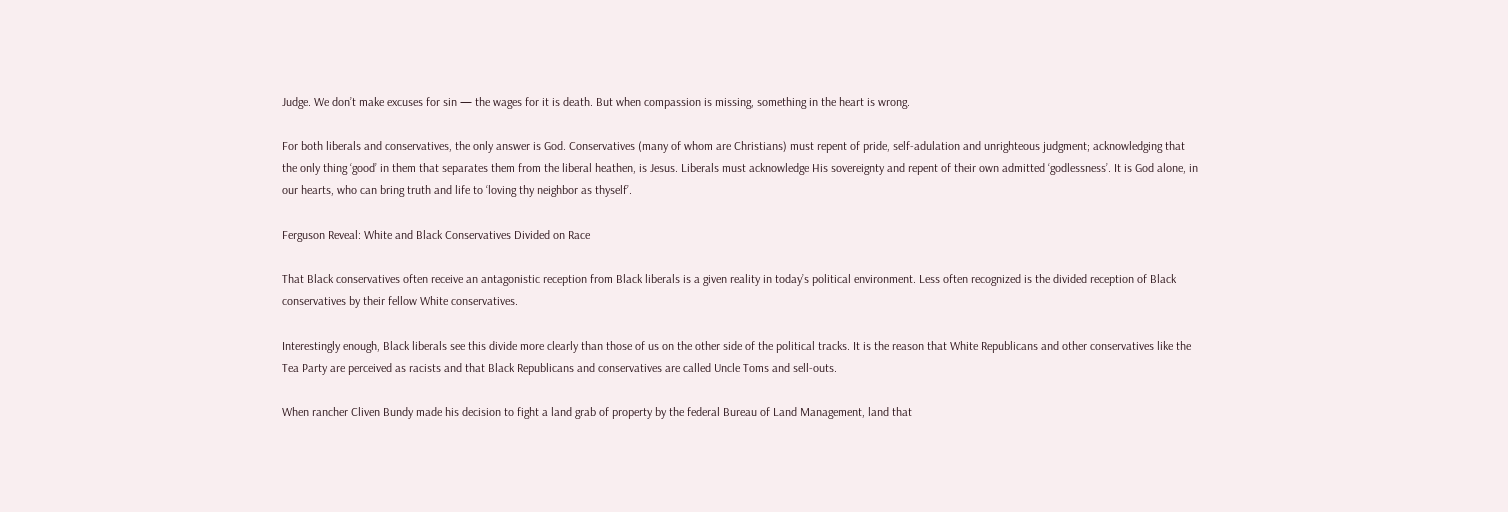Judge. We don’t make excuses for sin — the wages for it is death. But when compassion is missing, something in the heart is wrong.

For both liberals and conservatives, the only answer is God. Conservatives (many of whom are Christians) must repent of pride, self-adulation and unrighteous judgment; acknowledging that the only thing ‘good’ in them that separates them from the liberal heathen, is Jesus. Liberals must acknowledge His sovereignty and repent of their own admitted ‘godlessness’. It is God alone, in our hearts, who can bring truth and life to ‘loving thy neighbor as thyself’.

Ferguson Reveal: White and Black Conservatives Divided on Race

That Black conservatives often receive an antagonistic reception from Black liberals is a given reality in today’s political environment. Less often recognized is the divided reception of Black conservatives by their fellow White conservatives.

Interestingly enough, Black liberals see this divide more clearly than those of us on the other side of the political tracks. It is the reason that White Republicans and other conservatives like the Tea Party are perceived as racists and that Black Republicans and conservatives are called Uncle Toms and sell-outs.

When rancher Cliven Bundy made his decision to fight a land grab of property by the federal Bureau of Land Management, land that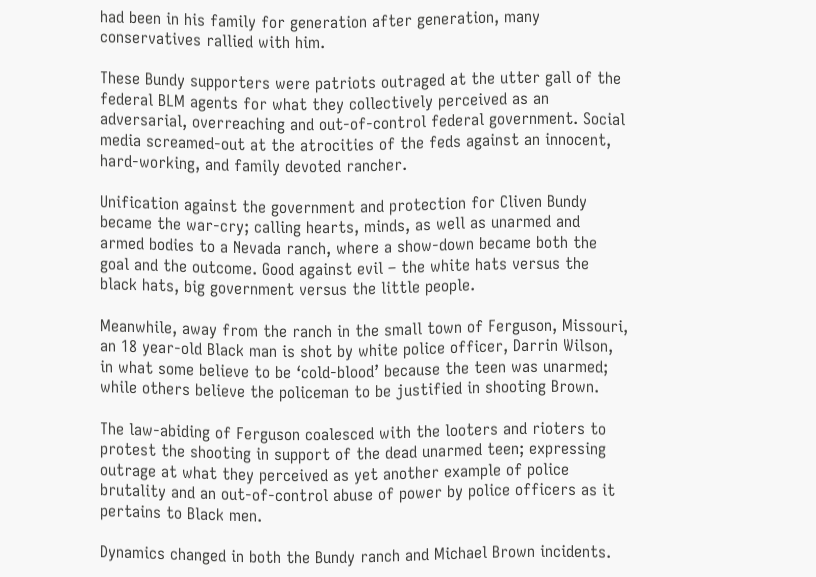had been in his family for generation after generation, many conservatives rallied with him.

These Bundy supporters were patriots outraged at the utter gall of the federal BLM agents for what they collectively perceived as an adversarial, overreaching and out-of-control federal government. Social media screamed-out at the atrocities of the feds against an innocent, hard-working, and family devoted rancher.

Unification against the government and protection for Cliven Bundy became the war-cry; calling hearts, minds, as well as unarmed and armed bodies to a Nevada ranch, where a show-down became both the goal and the outcome. Good against evil – the white hats versus the black hats, big government versus the little people.

Meanwhile, away from the ranch in the small town of Ferguson, Missouri, an 18 year-old Black man is shot by white police officer, Darrin Wilson, in what some believe to be ‘cold-blood’ because the teen was unarmed; while others believe the policeman to be justified in shooting Brown.

The law-abiding of Ferguson coalesced with the looters and rioters to protest the shooting in support of the dead unarmed teen; expressing outrage at what they perceived as yet another example of police brutality and an out-of-control abuse of power by police officers as it pertains to Black men.

Dynamics changed in both the Bundy ranch and Michael Brown incidents.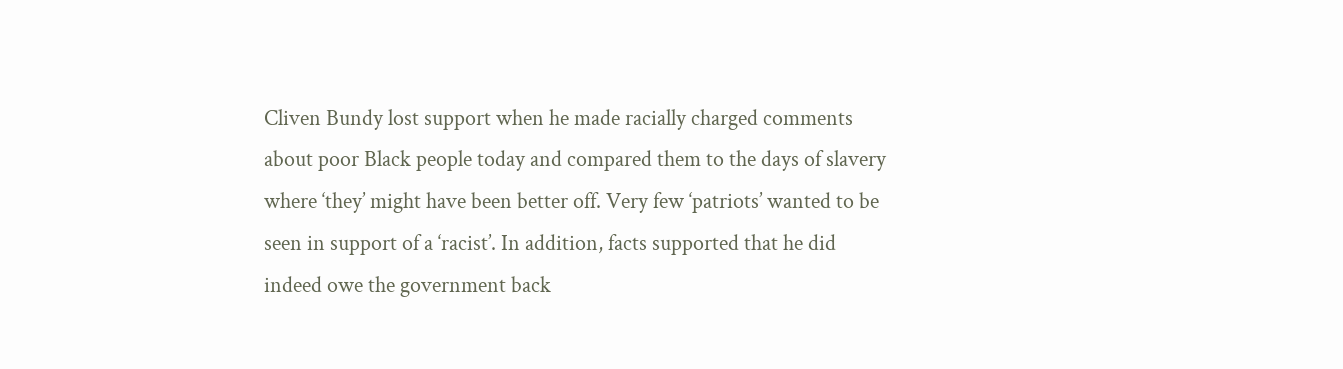Cliven Bundy lost support when he made racially charged comments about poor Black people today and compared them to the days of slavery where ‘they’ might have been better off. Very few ‘patriots’ wanted to be seen in support of a ‘racist’. In addition, facts supported that he did indeed owe the government back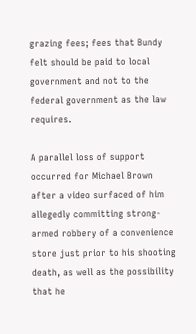grazing fees; fees that Bundy felt should be paid to local government and not to the federal government as the law requires.

A parallel loss of support occurred for Michael Brown after a video surfaced of him allegedly committing strong-armed robbery of a convenience store just prior to his shooting death, as well as the possibility that he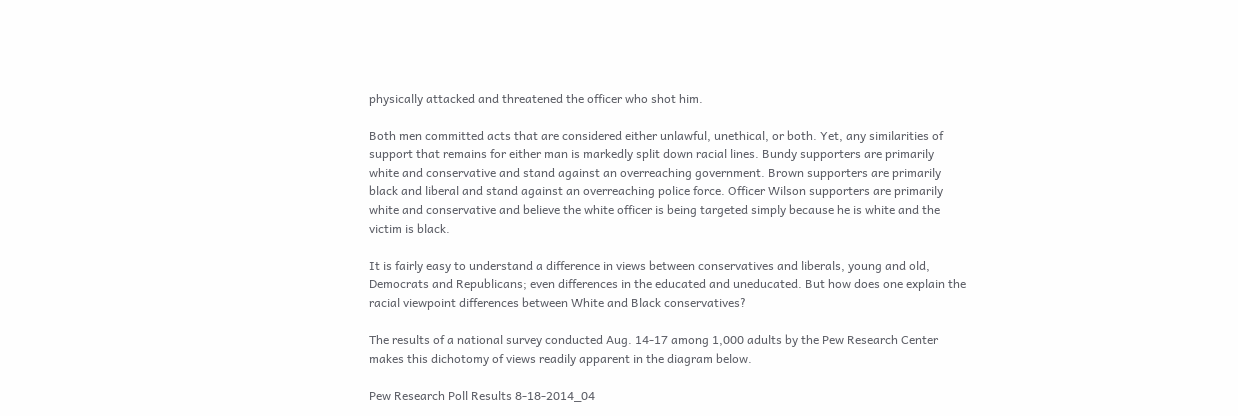physically attacked and threatened the officer who shot him.

Both men committed acts that are considered either unlawful, unethical, or both. Yet, any similarities of support that remains for either man is markedly split down racial lines. Bundy supporters are primarily white and conservative and stand against an overreaching government. Brown supporters are primarily black and liberal and stand against an overreaching police force. Officer Wilson supporters are primarily white and conservative and believe the white officer is being targeted simply because he is white and the victim is black.

It is fairly easy to understand a difference in views between conservatives and liberals, young and old, Democrats and Republicans; even differences in the educated and uneducated. But how does one explain the racial viewpoint differences between White and Black conservatives?

The results of a national survey conducted Aug. 14-17 among 1,000 adults by the Pew Research Center makes this dichotomy of views readily apparent in the diagram below.

Pew Research Poll Results 8-18-2014_04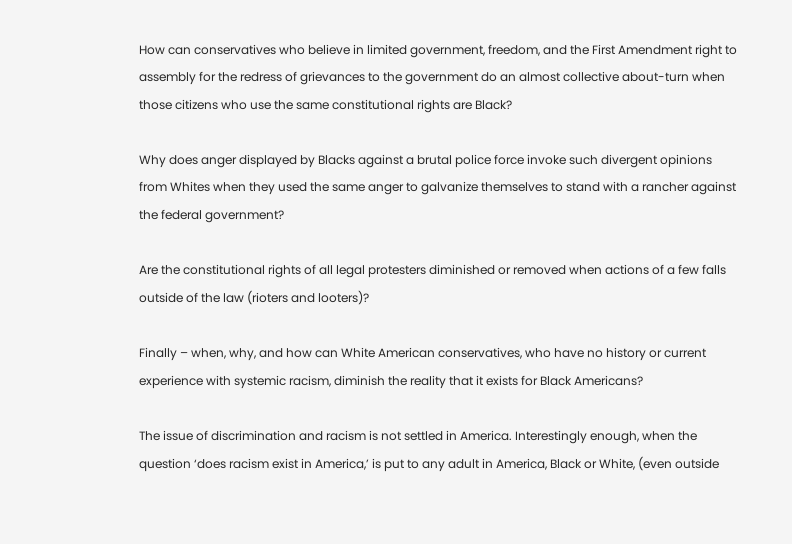How can conservatives who believe in limited government, freedom, and the First Amendment right to assembly for the redress of grievances to the government do an almost collective about-turn when those citizens who use the same constitutional rights are Black?

Why does anger displayed by Blacks against a brutal police force invoke such divergent opinions from Whites when they used the same anger to galvanize themselves to stand with a rancher against the federal government?

Are the constitutional rights of all legal protesters diminished or removed when actions of a few falls outside of the law (rioters and looters)?

Finally – when, why, and how can White American conservatives, who have no history or current experience with systemic racism, diminish the reality that it exists for Black Americans?

The issue of discrimination and racism is not settled in America. Interestingly enough, when the question ‘does racism exist in America,’ is put to any adult in America, Black or White, (even outside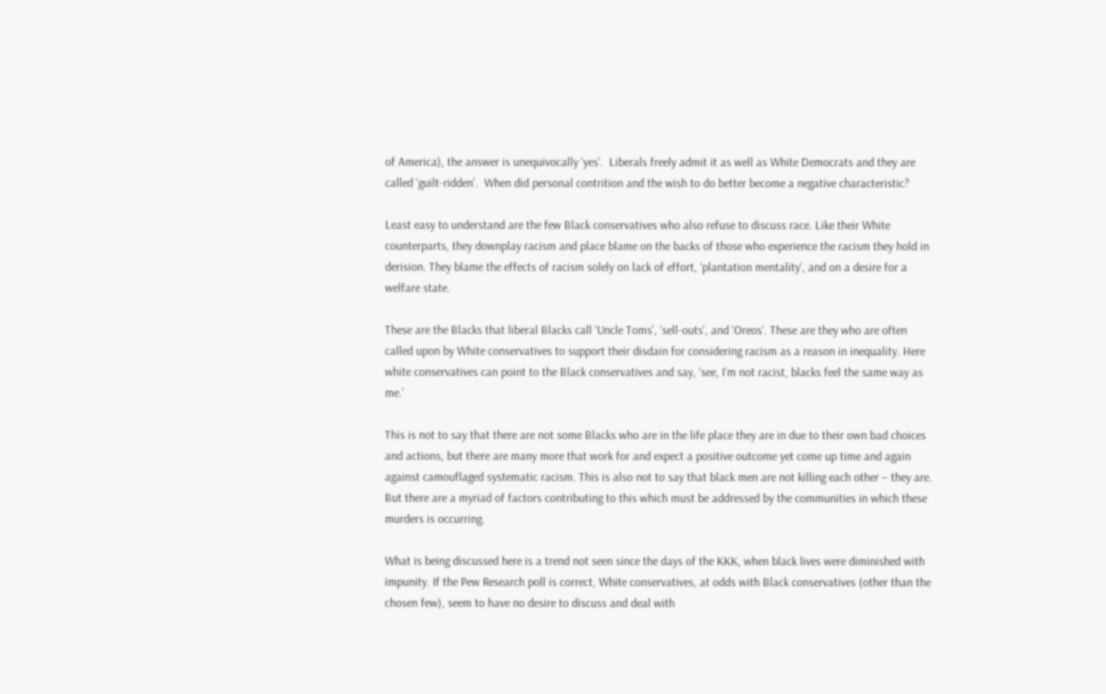of America), the answer is unequivocally ‘yes’.  Liberals freely admit it as well as White Democrats and they are called ‘guilt-ridden’.  When did personal contrition and the wish to do better become a negative characteristic?

Least easy to understand are the few Black conservatives who also refuse to discuss race. Like their White counterparts, they downplay racism and place blame on the backs of those who experience the racism they hold in derision. They blame the effects of racism solely on lack of effort, ‘plantation mentality’, and on a desire for a welfare state.

These are the Blacks that liberal Blacks call ‘Uncle Toms’, ‘sell-outs’, and ‘Oreos’. These are they who are often called upon by White conservatives to support their disdain for considering racism as a reason in inequality. Here white conservatives can point to the Black conservatives and say, ‘see, I’m not racist, blacks feel the same way as me.’

This is not to say that there are not some Blacks who are in the life place they are in due to their own bad choices and actions, but there are many more that work for and expect a positive outcome yet come up time and again against camouflaged systematic racism. This is also not to say that black men are not killing each other – they are. But there are a myriad of factors contributing to this which must be addressed by the communities in which these murders is occurring.

What is being discussed here is a trend not seen since the days of the KKK, when black lives were diminished with impunity. If the Pew Research poll is correct, White conservatives, at odds with Black conservatives (other than the chosen few), seem to have no desire to discuss and deal with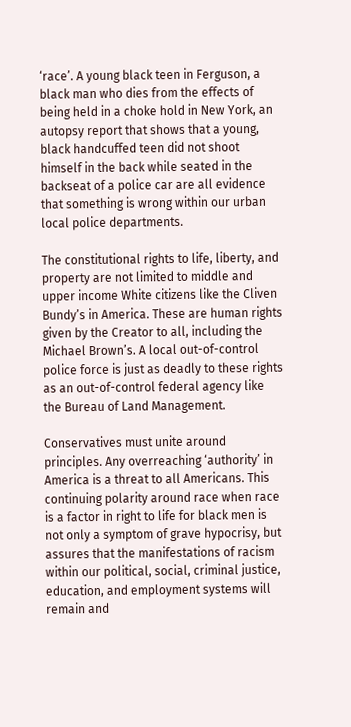‘race’. A young black teen in Ferguson, a black man who dies from the effects of being held in a choke hold in New York, an autopsy report that shows that a young, black handcuffed teen did not shoot himself in the back while seated in the backseat of a police car are all evidence that something is wrong within our urban local police departments.

The constitutional rights to life, liberty, and property are not limited to middle and upper income White citizens like the Cliven Bundy’s in America. These are human rights given by the Creator to all, including the Michael Brown’s. A local out-of-control police force is just as deadly to these rights as an out-of-control federal agency like the Bureau of Land Management.

Conservatives must unite around principles. Any overreaching ‘authority’ in America is a threat to all Americans. This continuing polarity around race when race is a factor in right to life for black men is not only a symptom of grave hypocrisy, but assures that the manifestations of racism within our political, social, criminal justice, education, and employment systems will remain and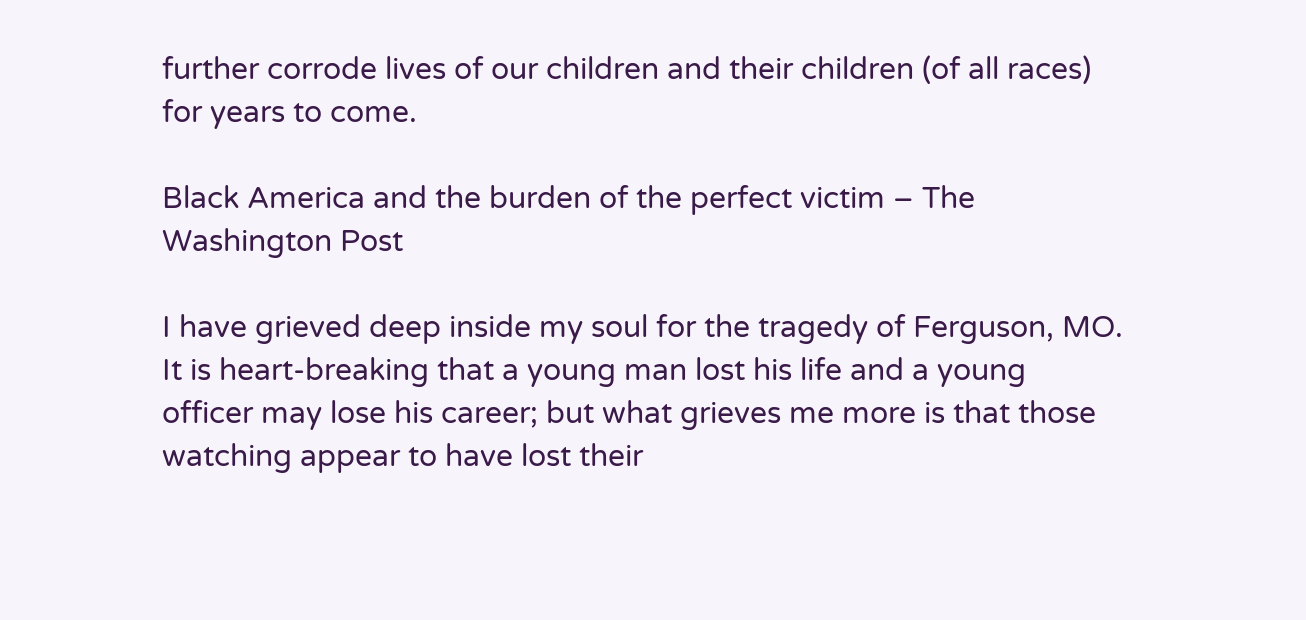further corrode lives of our children and their children (of all races) for years to come.

Black America and the burden of the perfect victim – The Washington Post

I have grieved deep inside my soul for the tragedy of Ferguson, MO. It is heart-breaking that a young man lost his life and a young officer may lose his career; but what grieves me more is that those watching appear to have lost their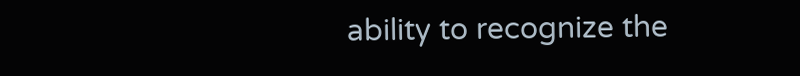ability to recognize the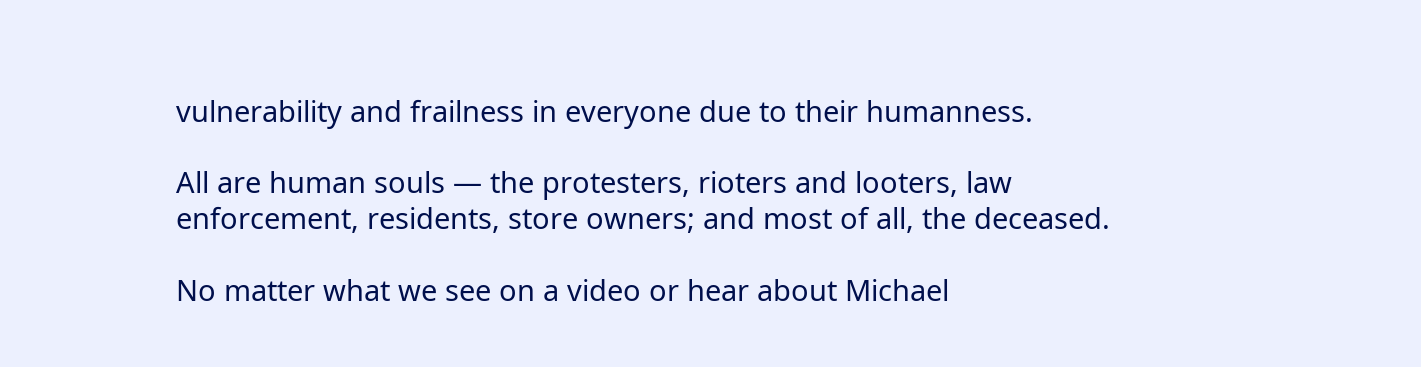vulnerability and frailness in everyone due to their humanness.

All are human souls — the protesters, rioters and looters, law enforcement, residents, store owners; and most of all, the deceased.

No matter what we see on a video or hear about Michael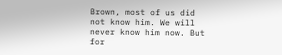Brown, most of us did not know him. We will never know him now. But for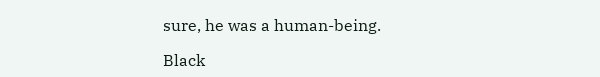sure, he was a human-being.

Black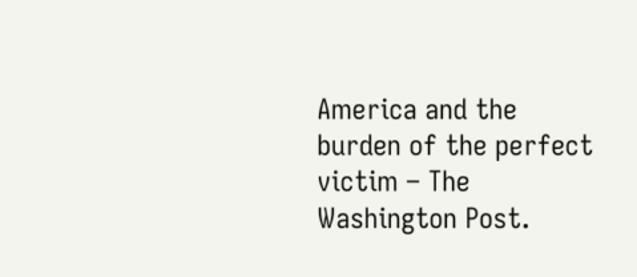America and the burden of the perfect victim – The Washington Post.